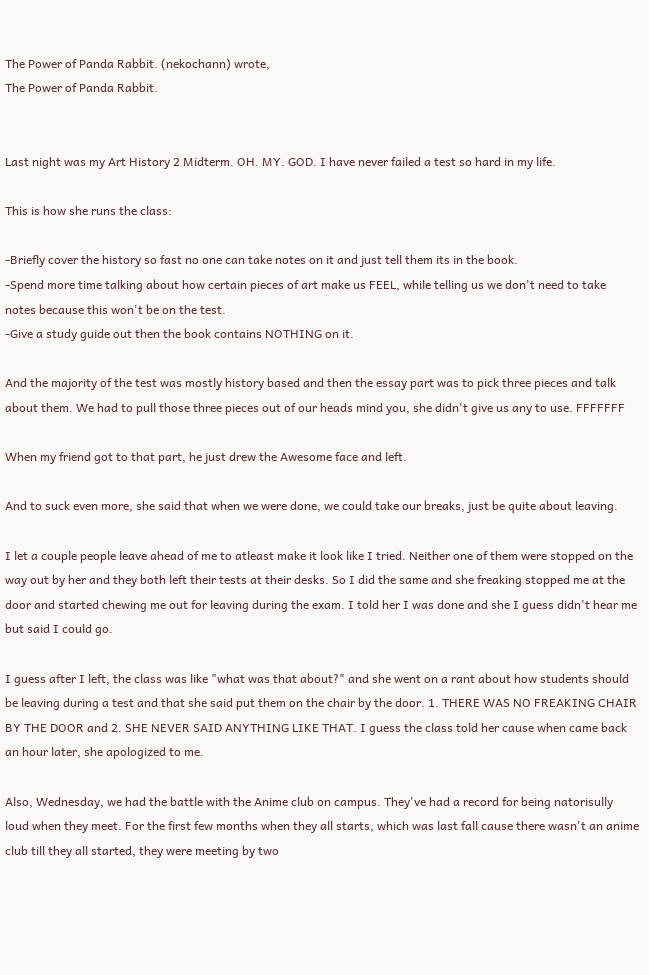The Power of Panda Rabbit. (nekochann) wrote,
The Power of Panda Rabbit.


Last night was my Art History 2 Midterm. OH. MY. GOD. I have never failed a test so hard in my life.

This is how she runs the class:

-Briefly cover the history so fast no one can take notes on it and just tell them its in the book.
-Spend more time talking about how certain pieces of art make us FEEL, while telling us we don't need to take notes because this won't be on the test.
-Give a study guide out then the book contains NOTHING on it.

And the majority of the test was mostly history based and then the essay part was to pick three pieces and talk about them. We had to pull those three pieces out of our heads mind you, she didn't give us any to use. FFFFFFF

When my friend got to that part, he just drew the Awesome face and left.

And to suck even more, she said that when we were done, we could take our breaks, just be quite about leaving.

I let a couple people leave ahead of me to atleast make it look like I tried. Neither one of them were stopped on the way out by her and they both left their tests at their desks. So I did the same and she freaking stopped me at the door and started chewing me out for leaving during the exam. I told her I was done and she I guess didn't hear me but said I could go.

I guess after I left, the class was like "what was that about?" and she went on a rant about how students should be leaving during a test and that she said put them on the chair by the door. 1. THERE WAS NO FREAKING CHAIR BY THE DOOR and 2. SHE NEVER SAID ANYTHING LIKE THAT. I guess the class told her cause when came back an hour later, she apologized to me.

Also, Wednesday, we had the battle with the Anime club on campus. They've had a record for being natorisully loud when they meet. For the first few months when they all starts, which was last fall cause there wasn't an anime club till they all started, they were meeting by two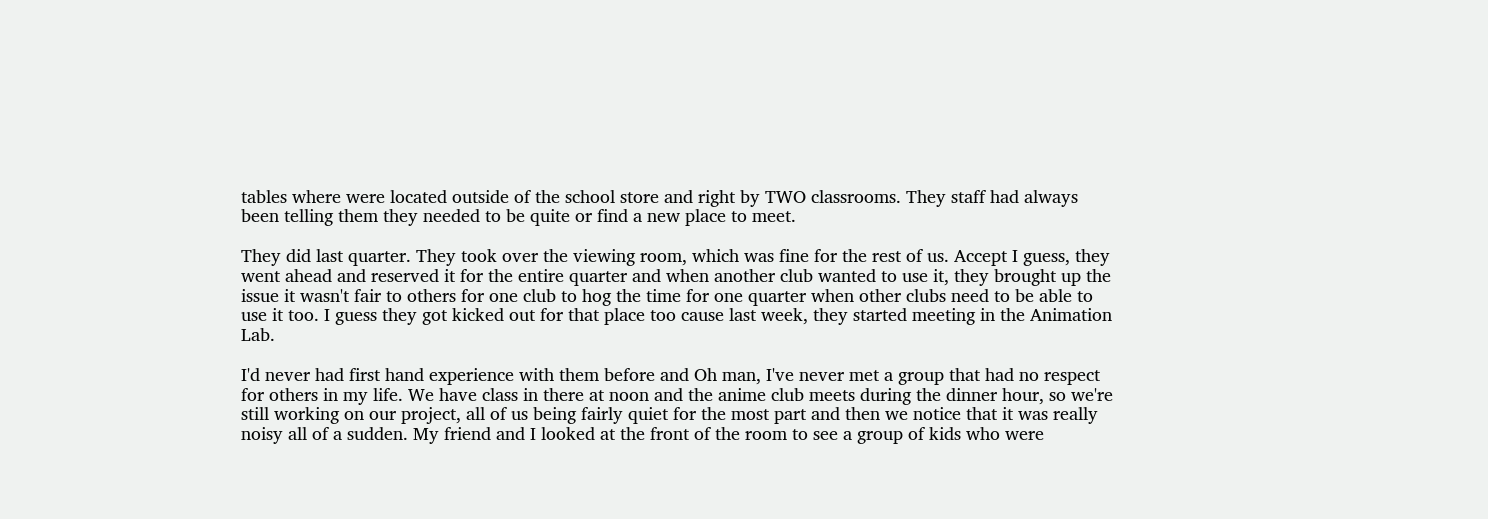tables where were located outside of the school store and right by TWO classrooms. They staff had always been telling them they needed to be quite or find a new place to meet.

They did last quarter. They took over the viewing room, which was fine for the rest of us. Accept I guess, they went ahead and reserved it for the entire quarter and when another club wanted to use it, they brought up the issue it wasn't fair to others for one club to hog the time for one quarter when other clubs need to be able to use it too. I guess they got kicked out for that place too cause last week, they started meeting in the Animation Lab.

I'd never had first hand experience with them before and Oh man, I've never met a group that had no respect for others in my life. We have class in there at noon and the anime club meets during the dinner hour, so we're still working on our project, all of us being fairly quiet for the most part and then we notice that it was really noisy all of a sudden. My friend and I looked at the front of the room to see a group of kids who were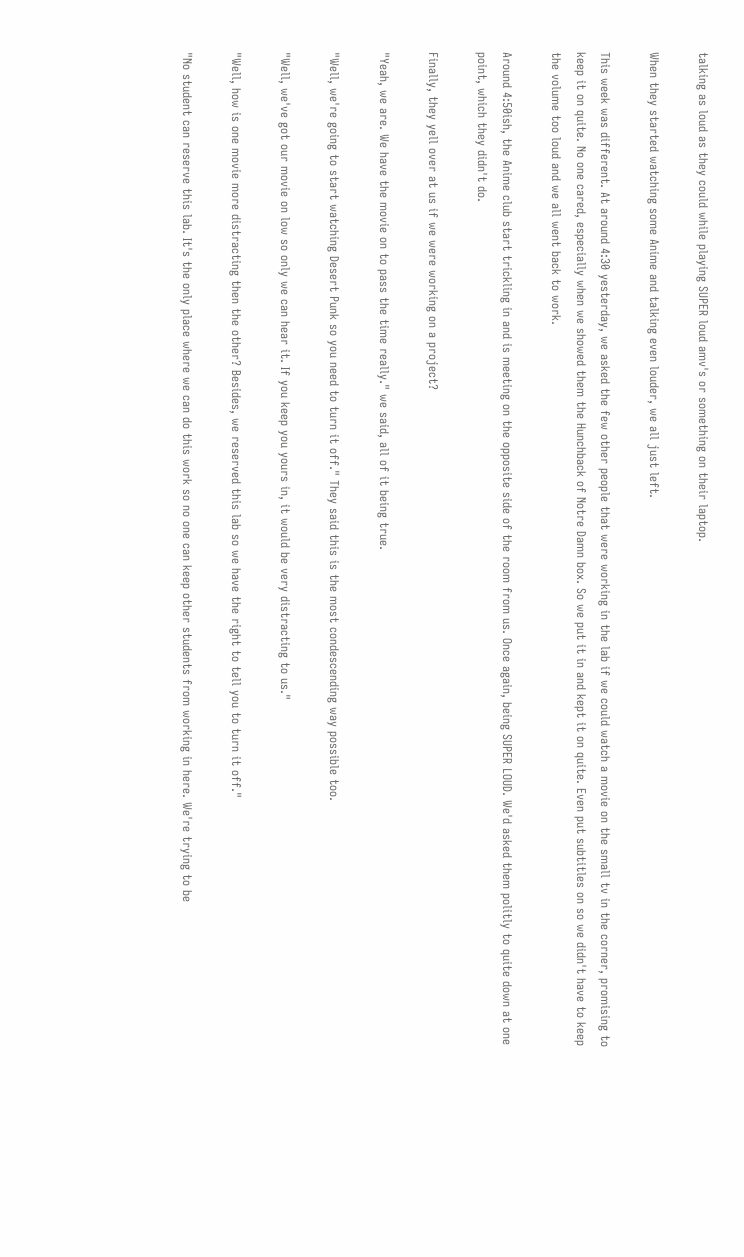talking as loud as they could while playing SUPER loud amv's or something on their laptop.

When they started watching some Anime and talking even louder, we all just left.

This week was different. At around 4:30 yesterday, we asked the few other people that were working in the lab if we could watch a movie on the small tv in the corner, promising to keep it on quite. No one cared, especially when we showed them the Hunchback of Notre Damn box. So we put it in and kept it on quite. Even put subtitles on so we didn't have to keep the volume too loud and we all went back to work.

Around 4:50ish, the Anime club start trickling in and is meeting on the opposite side of the room from us. Once again, being SUPER LOUD. We'd asked them politly to quite down at one point, which they didn't do.

Finally, they yell over at us if we were working on a project?

"Yeah, we are. We have the movie on to pass the time really." we said, all of it being true.

"Well, we're going to start watching Desert Punk so you need to turn it off." They said this is the most condescending way possible too.

"Well, we've got our movie on low so only we can hear it. If you keep you yours in, it would be very distracting to us."

"Well, how is one movie more distracting then the other? Besides, we reserved this lab so we have the right to tell you to turn it off."

"No student can reserve this lab. It's the only place where we can do this work so no one can keep other students from working in here. We're trying to be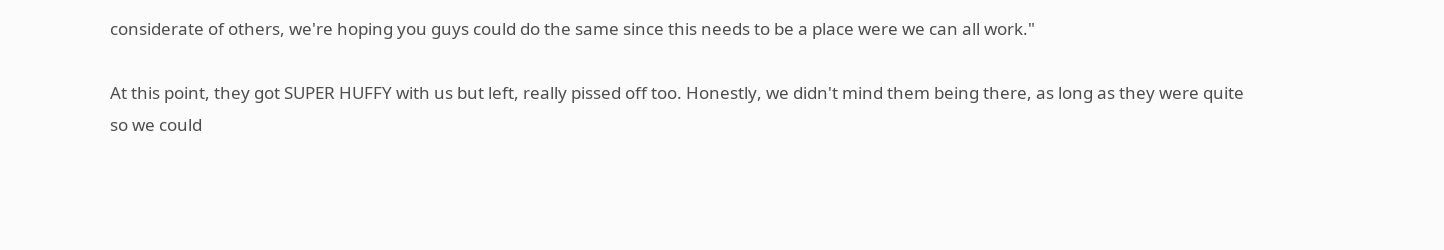considerate of others, we're hoping you guys could do the same since this needs to be a place were we can all work."

At this point, they got SUPER HUFFY with us but left, really pissed off too. Honestly, we didn't mind them being there, as long as they were quite so we could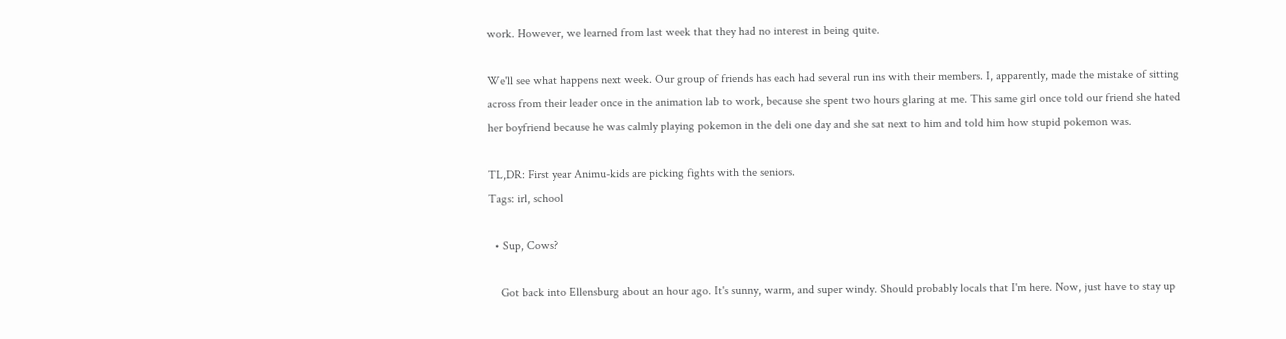work. However, we learned from last week that they had no interest in being quite.

We'll see what happens next week. Our group of friends has each had several run ins with their members. I, apparently, made the mistake of sitting across from their leader once in the animation lab to work, because she spent two hours glaring at me. This same girl once told our friend she hated her boyfriend because he was calmly playing pokemon in the deli one day and she sat next to him and told him how stupid pokemon was.

TL,DR: First year Animu-kids are picking fights with the seniors.
Tags: irl, school

  • Sup, Cows?

    Got back into Ellensburg about an hour ago. It's sunny, warm, and super windy. Should probably locals that I'm here. Now, just have to stay up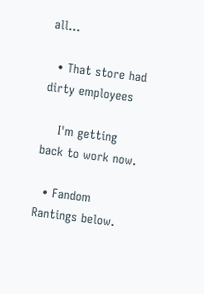all…

  • That store had dirty employees

    I'm getting back to work now.

  • Fandom Rantings below.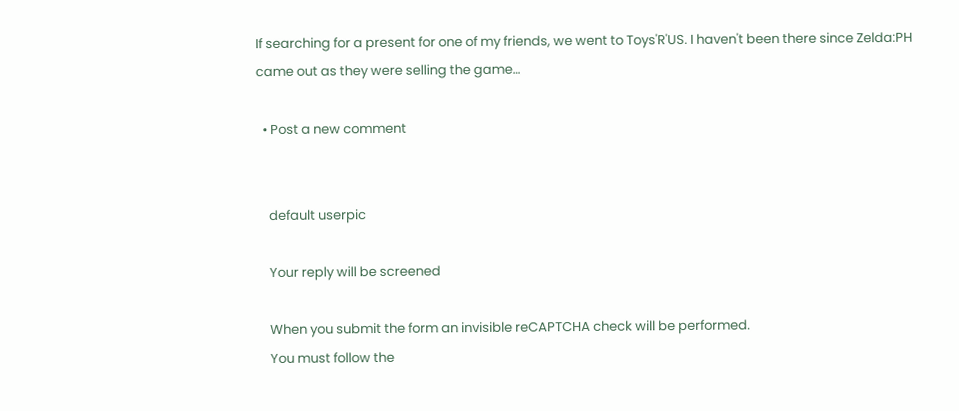If searching for a present for one of my friends, we went to Toys'R'US. I haven't been there since Zelda:PH came out as they were selling the game…

  • Post a new comment


    default userpic

    Your reply will be screened

    When you submit the form an invisible reCAPTCHA check will be performed.
    You must follow the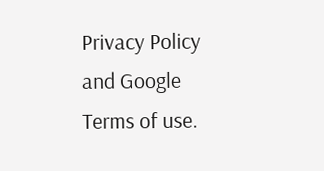Privacy Policy and Google Terms of use.